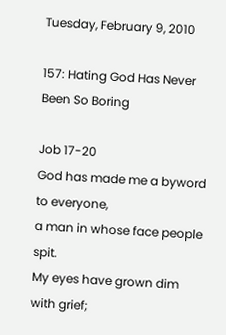Tuesday, February 9, 2010

157: Hating God Has Never Been So Boring

Job 17-20
God has made me a byword to everyone,
a man in whose face people spit.
My eyes have grown dim with grief;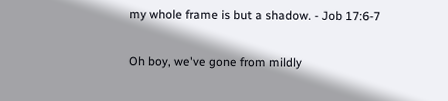my whole frame is but a shadow. - Job 17:6-7

Oh boy, we've gone from mildly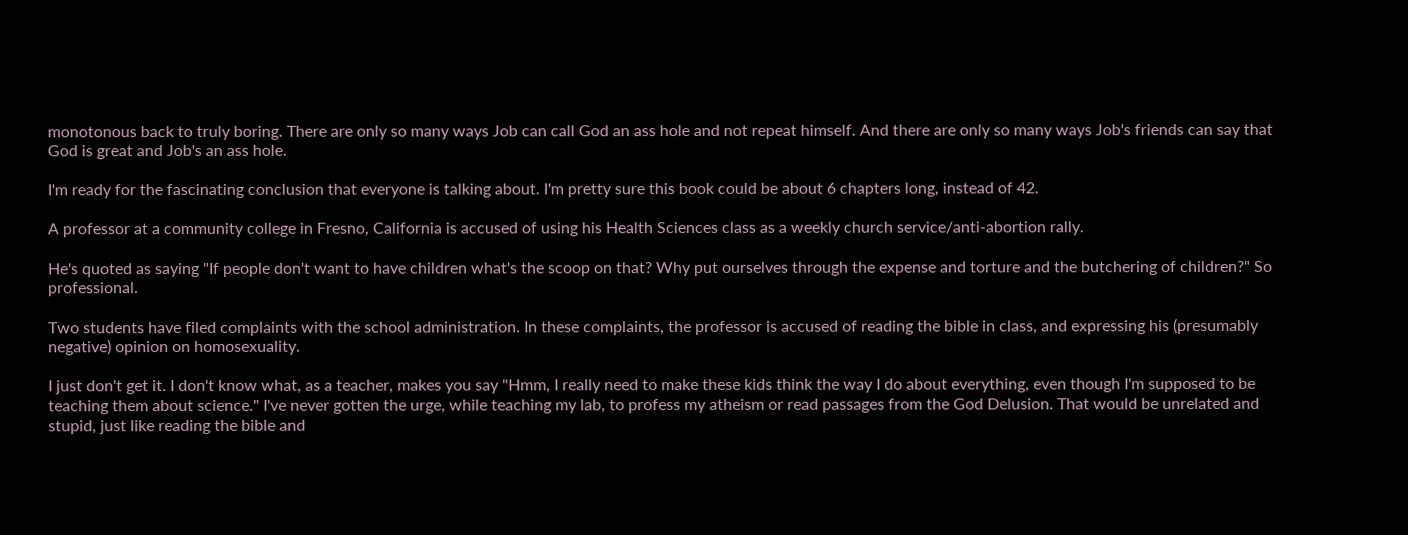monotonous back to truly boring. There are only so many ways Job can call God an ass hole and not repeat himself. And there are only so many ways Job's friends can say that God is great and Job's an ass hole.

I'm ready for the fascinating conclusion that everyone is talking about. I'm pretty sure this book could be about 6 chapters long, instead of 42.

A professor at a community college in Fresno, California is accused of using his Health Sciences class as a weekly church service/anti-abortion rally.

He's quoted as saying "If people don't want to have children what's the scoop on that? Why put ourselves through the expense and torture and the butchering of children?" So professional.

Two students have filed complaints with the school administration. In these complaints, the professor is accused of reading the bible in class, and expressing his (presumably negative) opinion on homosexuality.

I just don't get it. I don't know what, as a teacher, makes you say "Hmm, I really need to make these kids think the way I do about everything, even though I'm supposed to be teaching them about science." I've never gotten the urge, while teaching my lab, to profess my atheism or read passages from the God Delusion. That would be unrelated and stupid, just like reading the bible and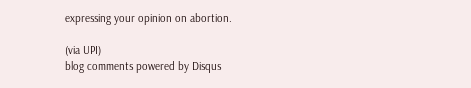expressing your opinion on abortion.

(via UPI)
blog comments powered by Disqus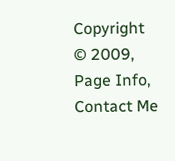Copyright © 2009, Page Info, Contact Me